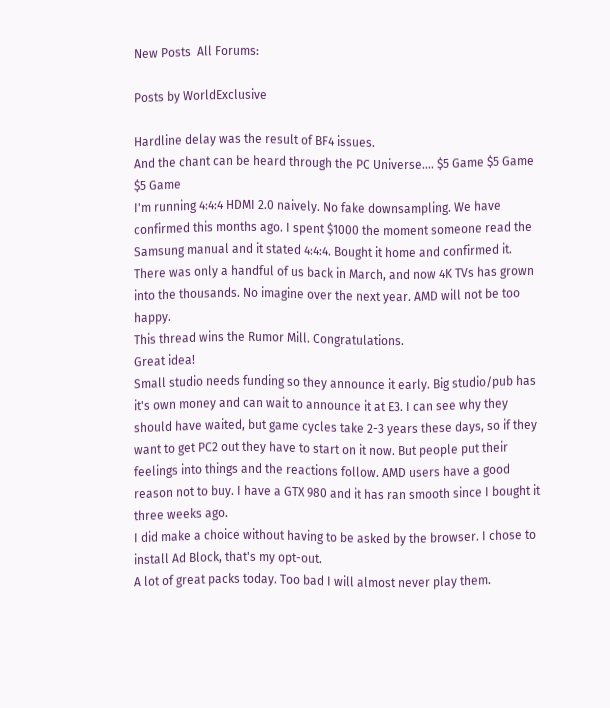New Posts  All Forums:

Posts by WorldExclusive

Hardline delay was the result of BF4 issues.
And the chant can be heard through the PC Universe.... $5 Game $5 Game $5 Game
I'm running 4:4:4 HDMI 2.0 naively. No fake downsampling. We have confirmed this months ago. I spent $1000 the moment someone read the Samsung manual and it stated 4:4:4. Bought it home and confirmed it. There was only a handful of us back in March, and now 4K TVs has grown into the thousands. No imagine over the next year. AMD will not be too happy.
This thread wins the Rumor Mill. Congratulations.
Great idea!
Small studio needs funding so they announce it early. Big studio/pub has it's own money and can wait to announce it at E3. I can see why they should have waited, but game cycles take 2-3 years these days, so if they want to get PC2 out they have to start on it now. But people put their feelings into things and the reactions follow. AMD users have a good reason not to buy. I have a GTX 980 and it has ran smooth since I bought it three weeks ago.
I did make a choice without having to be asked by the browser. I chose to install Ad Block, that's my opt-out.
A lot of great packs today. Too bad I will almost never play them.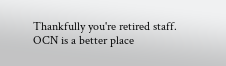Thankfully you're retired staff. OCN is a better place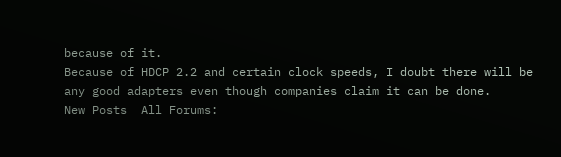because of it.
Because of HDCP 2.2 and certain clock speeds, I doubt there will be any good adapters even though companies claim it can be done.
New Posts  All Forums: